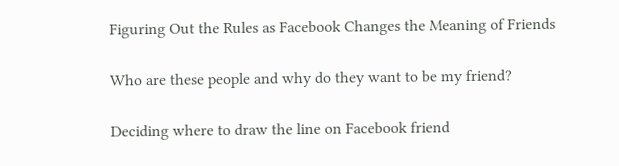Figuring Out the Rules as Facebook Changes the Meaning of Friends

Who are these people and why do they want to be my friend?

Deciding where to draw the line on Facebook friend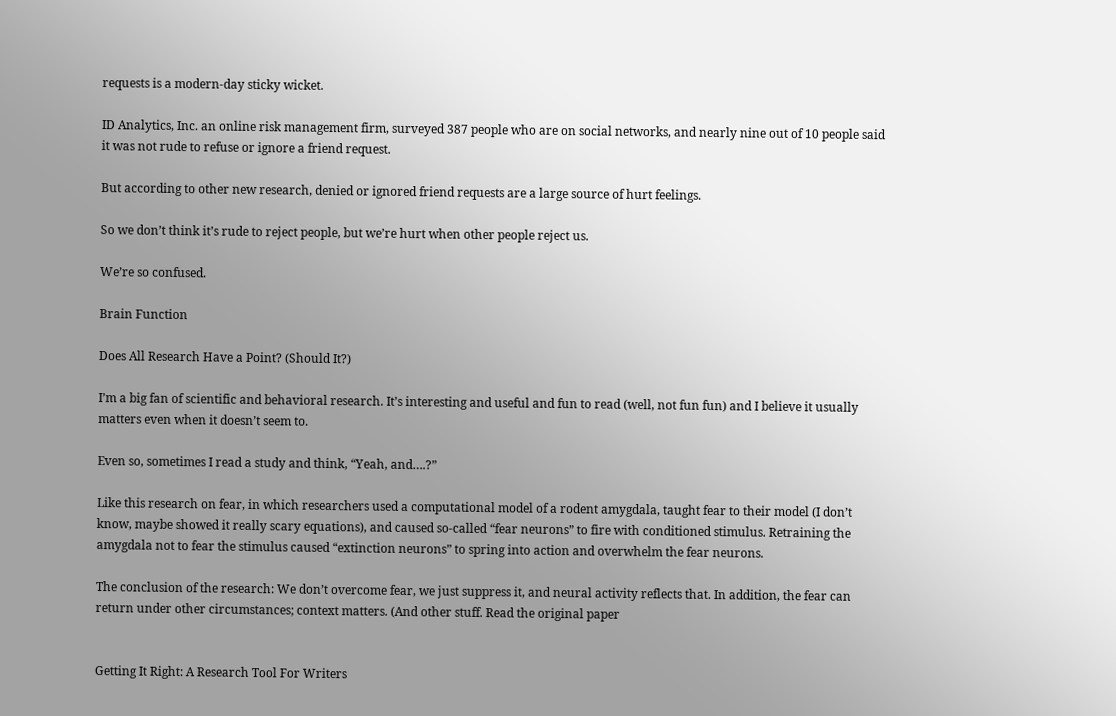requests is a modern-day sticky wicket.

ID Analytics, Inc. an online risk management firm, surveyed 387 people who are on social networks, and nearly nine out of 10 people said it was not rude to refuse or ignore a friend request.

But according to other new research, denied or ignored friend requests are a large source of hurt feelings.

So we don’t think it’s rude to reject people, but we’re hurt when other people reject us.

We’re so confused.

Brain Function

Does All Research Have a Point? (Should It?)

I’m a big fan of scientific and behavioral research. It’s interesting and useful and fun to read (well, not fun fun) and I believe it usually matters even when it doesn’t seem to.

Even so, sometimes I read a study and think, “Yeah, and….?”

Like this research on fear, in which researchers used a computational model of a rodent amygdala, taught fear to their model (I don’t know, maybe showed it really scary equations), and caused so-called “fear neurons” to fire with conditioned stimulus. Retraining the amygdala not to fear the stimulus caused “extinction neurons” to spring into action and overwhelm the fear neurons.

The conclusion of the research: We don’t overcome fear, we just suppress it, and neural activity reflects that. In addition, the fear can return under other circumstances; context matters. (And other stuff. Read the original paper


Getting It Right: A Research Tool For Writers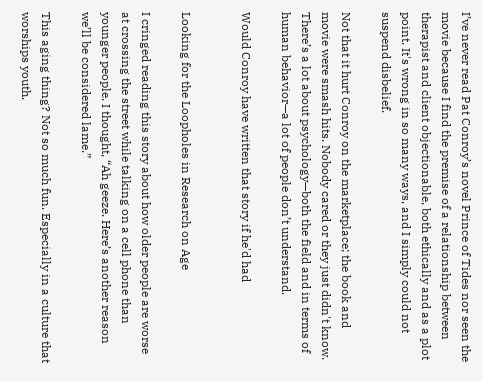I’ve never read Pat Conroy’s novel Prince of Tides nor seen the movie because I find the premise of a relationship between therapist and client objectionable, both ethically and as a plot point. It's wrong in so many ways, and I simply could not suspend disbelief.

Not that it hurt Conroy on the marketplace; the book and movie were smash hits. Nobody cared or they just didn't know. There’s a lot about psychology—both the field and in terms of human behavior—a lot of people don’t understand.

Would Conroy have written that story if he'd had


Looking for the Loopholes in Research on Age

I cringed reading this story about how older people are worse at crossing the street while talking on a cell phone than younger people. I thought, “Ah geeze. Here’s another reason we’ll be considered lame.”

This aging thing? Not so much fun. Especially in a culture that worships youth.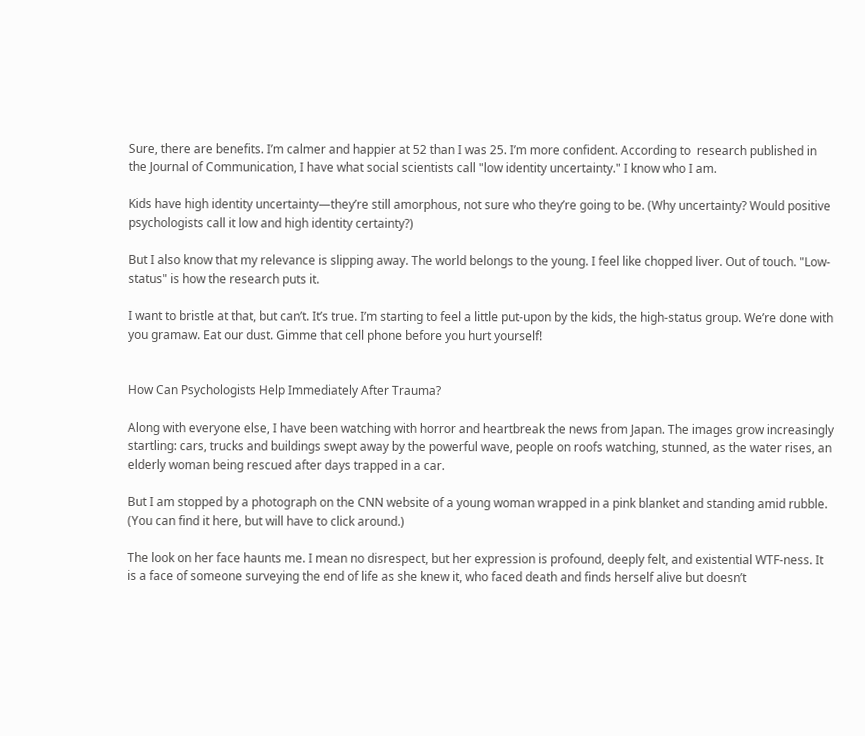Sure, there are benefits. I’m calmer and happier at 52 than I was 25. I’m more confident. According to  research published in the Journal of Communication, I have what social scientists call "low identity uncertainty." I know who I am.

Kids have high identity uncertainty—they’re still amorphous, not sure who they’re going to be. (Why uncertainty? Would positive psychologists call it low and high identity certainty?)

But I also know that my relevance is slipping away. The world belongs to the young. I feel like chopped liver. Out of touch. "Low-status" is how the research puts it.

I want to bristle at that, but can’t. It’s true. I’m starting to feel a little put-upon by the kids, the high-status group. We’re done with you gramaw. Eat our dust. Gimme that cell phone before you hurt yourself!


How Can Psychologists Help Immediately After Trauma?

Along with everyone else, I have been watching with horror and heartbreak the news from Japan. The images grow increasingly startling: cars, trucks and buildings swept away by the powerful wave, people on roofs watching, stunned, as the water rises, an elderly woman being rescued after days trapped in a car.

But I am stopped by a photograph on the CNN website of a young woman wrapped in a pink blanket and standing amid rubble. (You can find it here, but will have to click around.)

The look on her face haunts me. I mean no disrespect, but her expression is profound, deeply felt, and existential WTF-ness. It is a face of someone surveying the end of life as she knew it, who faced death and finds herself alive but doesn’t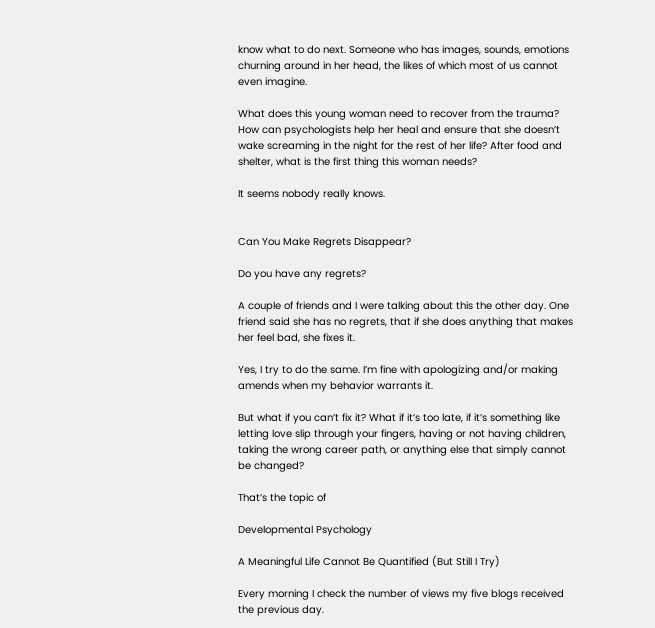know what to do next. Someone who has images, sounds, emotions churning around in her head, the likes of which most of us cannot even imagine.

What does this young woman need to recover from the trauma? How can psychologists help her heal and ensure that she doesn’t wake screaming in the night for the rest of her life? After food and shelter, what is the first thing this woman needs?

It seems nobody really knows.


Can You Make Regrets Disappear?

Do you have any regrets?

A couple of friends and I were talking about this the other day. One friend said she has no regrets, that if she does anything that makes her feel bad, she fixes it.

Yes, I try to do the same. I’m fine with apologizing and/or making amends when my behavior warrants it.

But what if you can’t fix it? What if it’s too late, if it’s something like letting love slip through your fingers, having or not having children, taking the wrong career path, or anything else that simply cannot be changed?

That’s the topic of

Developmental Psychology

A Meaningful Life Cannot Be Quantified (But Still I Try)

Every morning I check the number of views my five blogs received the previous day.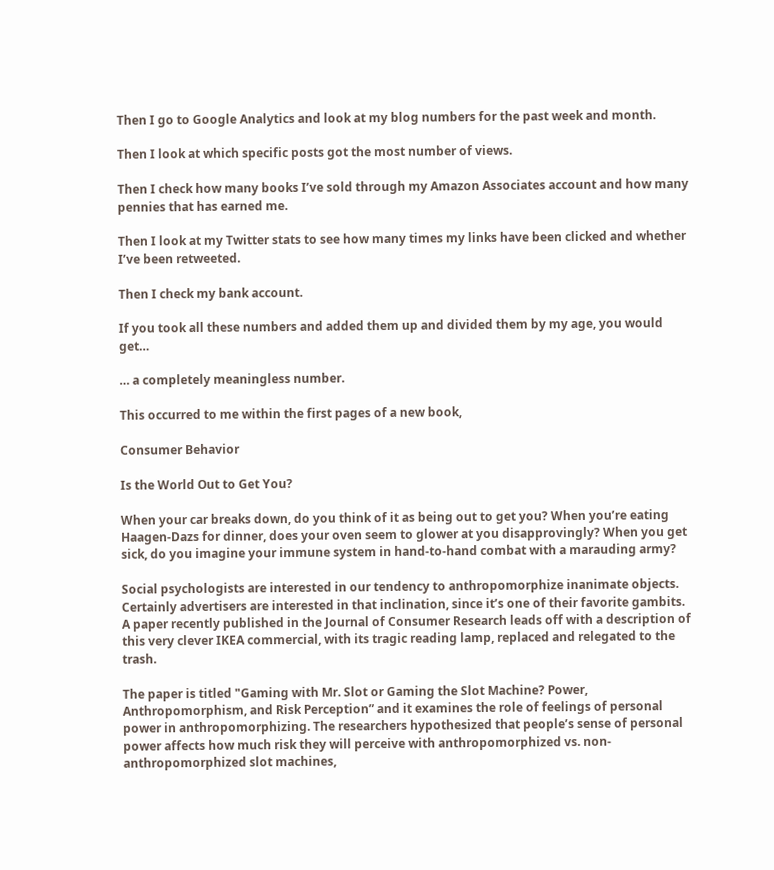Then I go to Google Analytics and look at my blog numbers for the past week and month.

Then I look at which specific posts got the most number of views.

Then I check how many books I’ve sold through my Amazon Associates account and how many pennies that has earned me.

Then I look at my Twitter stats to see how many times my links have been clicked and whether I’ve been retweeted.

Then I check my bank account.

If you took all these numbers and added them up and divided them by my age, you would get…

… a completely meaningless number.

This occurred to me within the first pages of a new book,

Consumer Behavior

Is the World Out to Get You?

When your car breaks down, do you think of it as being out to get you? When you’re eating Haagen-Dazs for dinner, does your oven seem to glower at you disapprovingly? When you get sick, do you imagine your immune system in hand-to-hand combat with a marauding army?

Social psychologists are interested in our tendency to anthropomorphize inanimate objects. Certainly advertisers are interested in that inclination, since it’s one of their favorite gambits. A paper recently published in the Journal of Consumer Research leads off with a description of this very clever IKEA commercial, with its tragic reading lamp, replaced and relegated to the trash.

The paper is titled "Gaming with Mr. Slot or Gaming the Slot Machine? Power, Anthropomorphism, and Risk Perception” and it examines the role of feelings of personal power in anthropomorphizing. The researchers hypothesized that people’s sense of personal power affects how much risk they will perceive with anthropomorphized vs. non-anthropomorphized slot machines,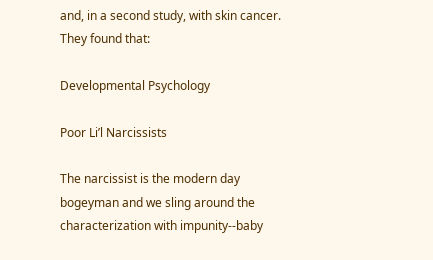and, in a second study, with skin cancer. They found that:

Developmental Psychology

Poor Li’l Narcissists

The narcissist is the modern day bogeyman and we sling around the characterization with impunity--baby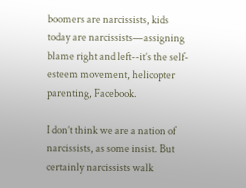boomers are narcissists, kids today are narcissists—assigning blame right and left--it’s the self-esteem movement, helicopter parenting, Facebook.

I don’t think we are a nation of narcissists, as some insist. But certainly narcissists walk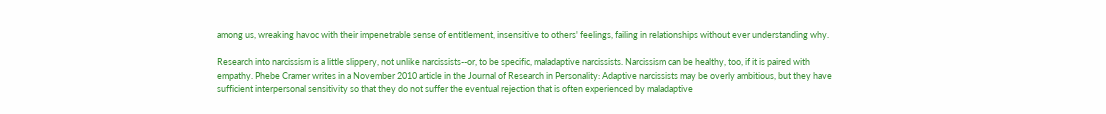among us, wreaking havoc with their impenetrable sense of entitlement, insensitive to others' feelings, failing in relationships without ever understanding why.

Research into narcissism is a little slippery, not unlike narcissists--or, to be specific, maladaptive narcissists. Narcissism can be healthy, too, if it is paired with empathy. Phebe Cramer writes in a November 2010 article in the Journal of Research in Personality: Adaptive narcissists may be overly ambitious, but they have sufficient interpersonal sensitivity so that they do not suffer the eventual rejection that is often experienced by maladaptive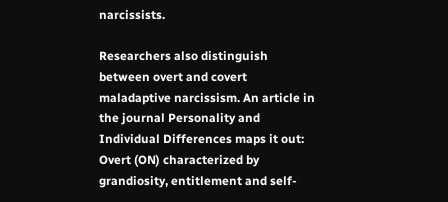narcissists.

Researchers also distinguish between overt and covert maladaptive narcissism. An article in the journal Personality and Individual Differences maps it out: Overt (ON) characterized by grandiosity, entitlement and self-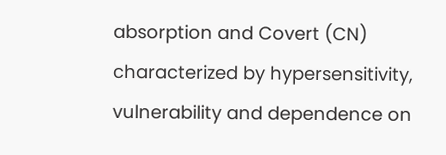absorption and Covert (CN) characterized by hypersensitivity, vulnerability and dependence on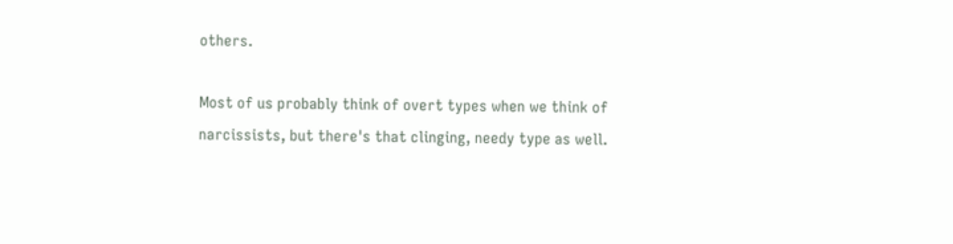others.

Most of us probably think of overt types when we think of narcissists, but there's that clinging, needy type as well.